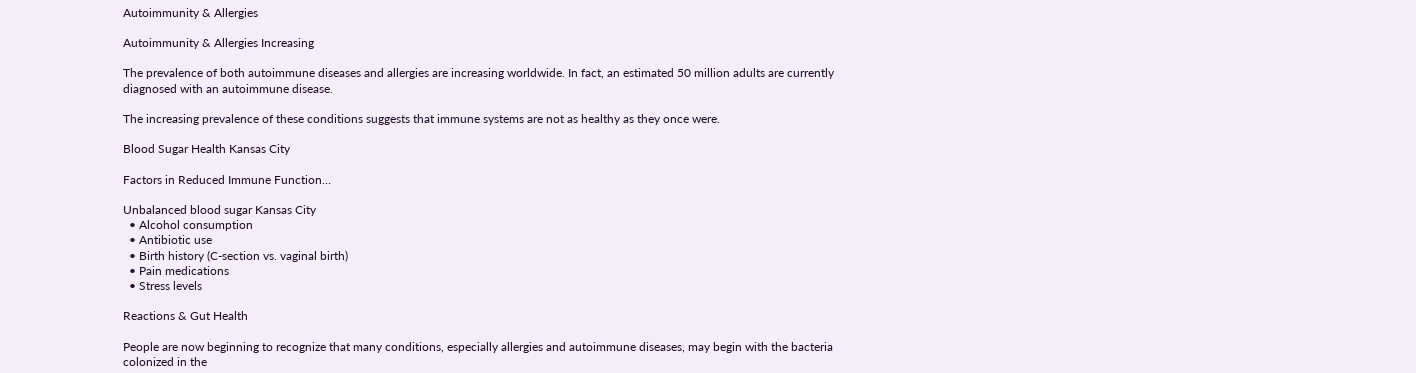Autoimmunity & Allergies

Autoimmunity & Allergies Increasing

The prevalence of both autoimmune diseases and allergies are increasing worldwide. In fact, an estimated 50 million adults are currently diagnosed with an autoimmune disease.

The increasing prevalence of these conditions suggests that immune systems are not as healthy as they once were.

Blood Sugar Health Kansas City

Factors in Reduced Immune Function…

Unbalanced blood sugar Kansas City
  • Alcohol consumption
  • Antibiotic use
  • Birth history (C-section vs. vaginal birth)
  • Pain medications
  • Stress levels

Reactions & Gut Health

People are now beginning to recognize that many conditions, especially allergies and autoimmune diseases, may begin with the bacteria colonized in the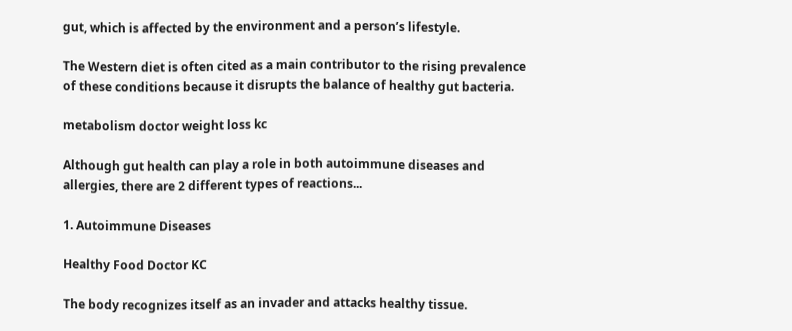gut, which is affected by the environment and a person’s lifestyle.

The Western diet is often cited as a main contributor to the rising prevalence of these conditions because it disrupts the balance of healthy gut bacteria.

metabolism doctor weight loss kc

Although gut health can play a role in both autoimmune diseases and allergies, there are 2 different types of reactions...

1. Autoimmune Diseases

Healthy Food Doctor KC

The body recognizes itself as an invader and attacks healthy tissue.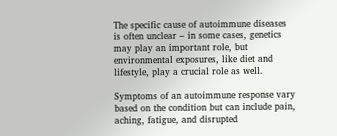The specific cause of autoimmune diseases is often unclear – in some cases, genetics may play an important role, but environmental exposures, like diet and lifestyle, play a crucial role as well.

Symptoms of an autoimmune response vary based on the condition but can include pain, aching, fatigue, and disrupted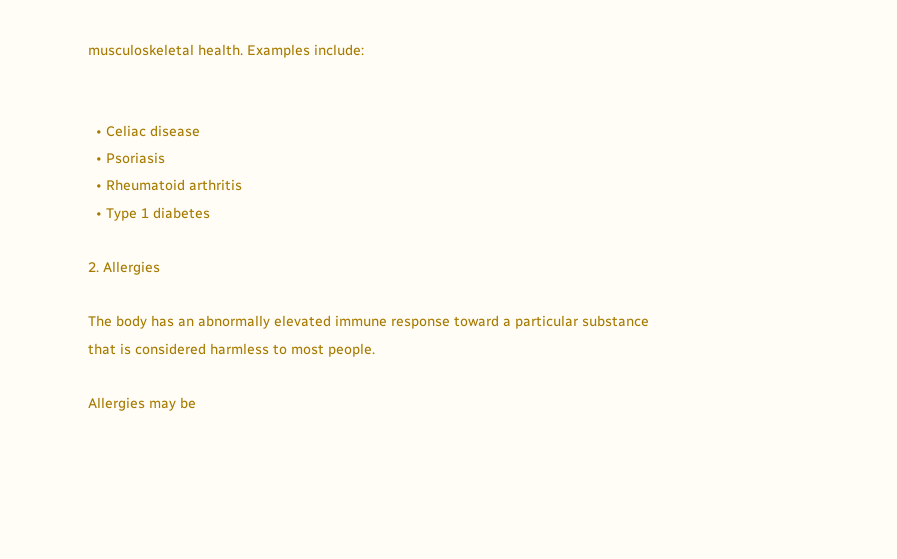musculoskeletal health. Examples include:


  • Celiac disease
  • Psoriasis
  • Rheumatoid arthritis
  • Type 1 diabetes

2. Allergies

The body has an abnormally elevated immune response toward a particular substance that is considered harmless to most people.

Allergies may be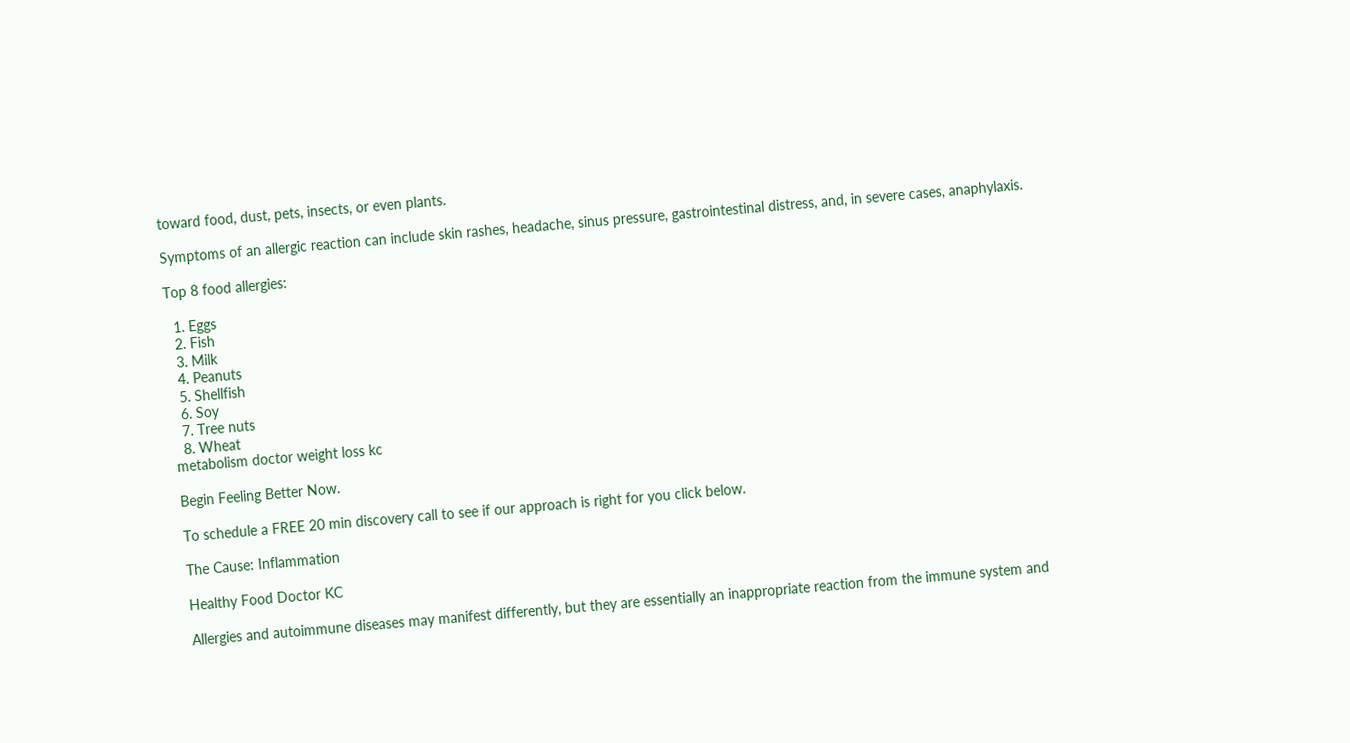toward food, dust, pets, insects, or even plants.

Symptoms of an allergic reaction can include skin rashes, headache, sinus pressure, gastrointestinal distress, and, in severe cases, anaphylaxis.

Top 8 food allergies:

  1. Eggs
  2. Fish
  3. Milk
  4. Peanuts
  5. Shellfish
  6. Soy
  7. Tree nuts
  8. Wheat
metabolism doctor weight loss kc

Begin Feeling Better Now.

To schedule a FREE 20 min discovery call to see if our approach is right for you click below.

The Cause: Inflammation

Healthy Food Doctor KC

Allergies and autoimmune diseases may manifest differently, but they are essentially an inappropriate reaction from the immune system and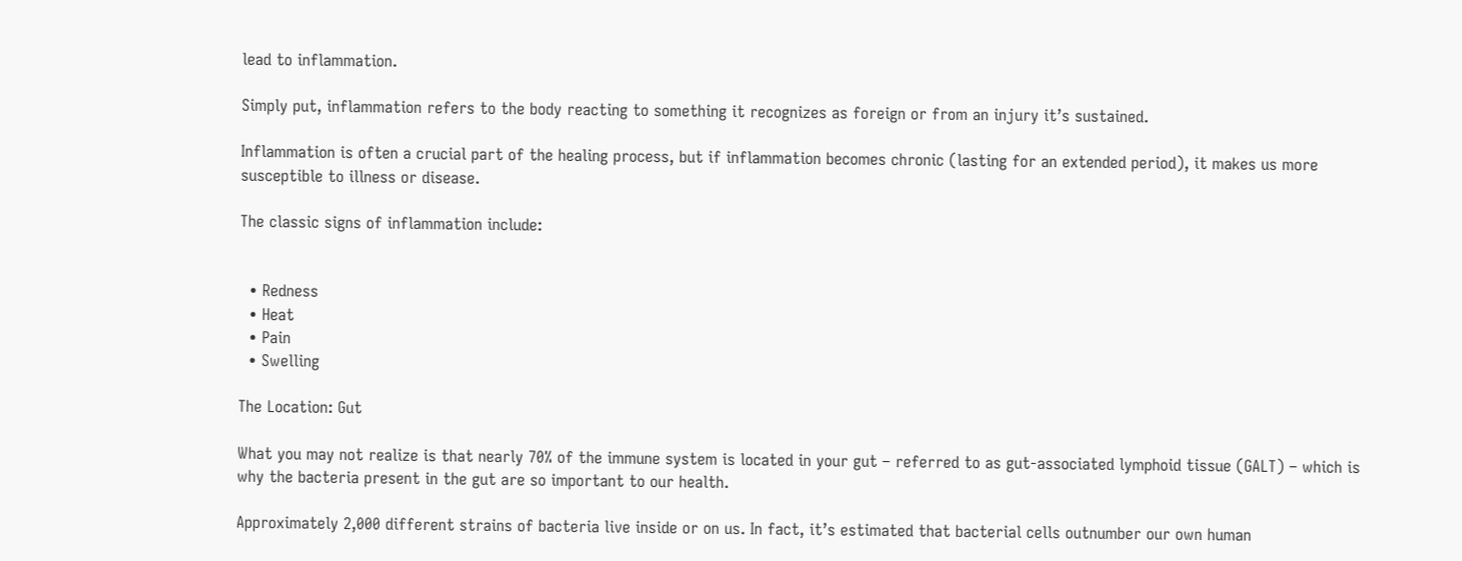lead to inflammation.

Simply put, inflammation refers to the body reacting to something it recognizes as foreign or from an injury it’s sustained.

Inflammation is often a crucial part of the healing process, but if inflammation becomes chronic (lasting for an extended period), it makes us more susceptible to illness or disease.

The classic signs of inflammation include:


  • Redness
  • Heat
  • Pain
  • Swelling

The Location: Gut

What you may not realize is that nearly 70% of the immune system is located in your gut – referred to as gut-associated lymphoid tissue (GALT) – which is why the bacteria present in the gut are so important to our health.

Approximately 2,000 different strains of bacteria live inside or on us. In fact, it’s estimated that bacterial cells outnumber our own human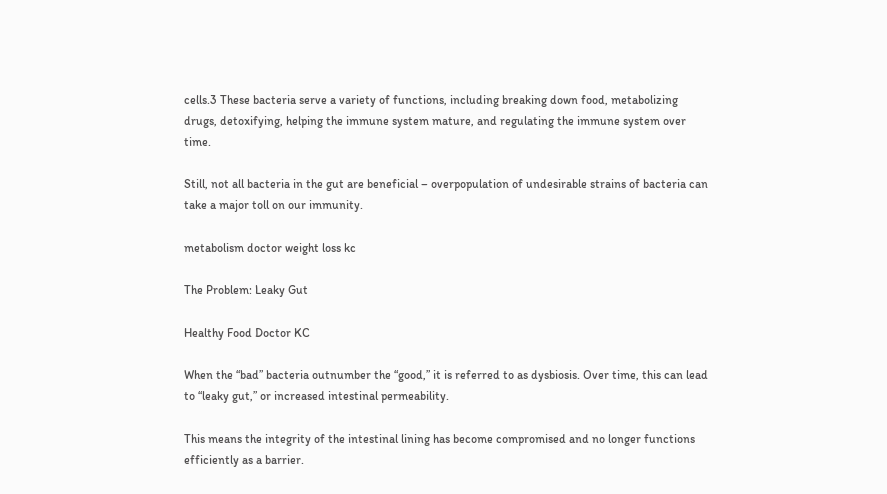cells.3 These bacteria serve a variety of functions, including breaking down food, metabolizing drugs, detoxifying, helping the immune system mature, and regulating the immune system over time.

Still, not all bacteria in the gut are beneficial – overpopulation of undesirable strains of bacteria can take a major toll on our immunity.

metabolism doctor weight loss kc

The Problem: Leaky Gut

Healthy Food Doctor KC

When the “bad” bacteria outnumber the “good,” it is referred to as dysbiosis. Over time, this can lead to “leaky gut,” or increased intestinal permeability.

This means the integrity of the intestinal lining has become compromised and no longer functions efficiently as a barrier.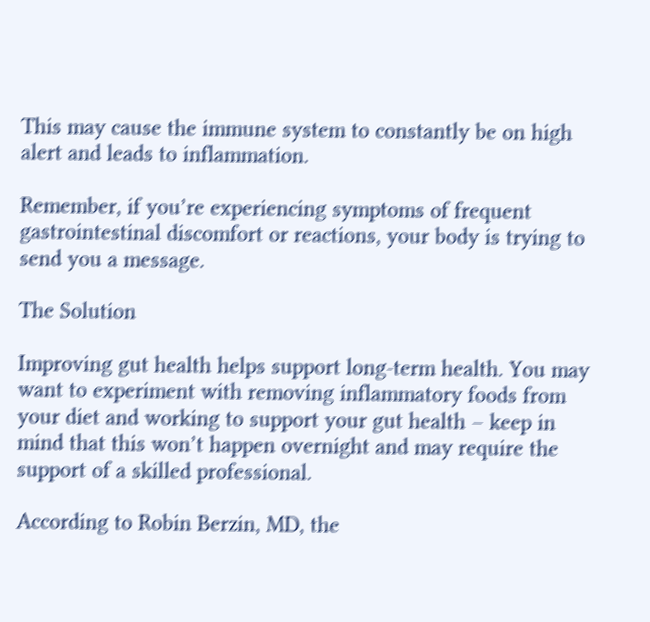This may cause the immune system to constantly be on high alert and leads to inflammation.

Remember, if you’re experiencing symptoms of frequent gastrointestinal discomfort or reactions, your body is trying to send you a message.

The Solution

Improving gut health helps support long-term health. You may want to experiment with removing inflammatory foods from your diet and working to support your gut health – keep in mind that this won’t happen overnight and may require the support of a skilled professional.

According to Robin Berzin, MD, the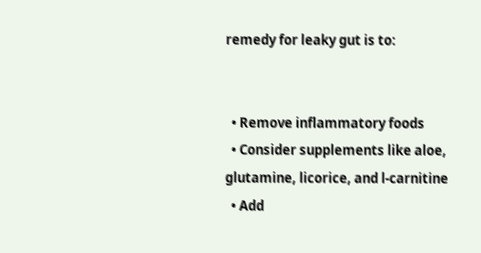remedy for leaky gut is to:


  • Remove inflammatory foods
  • Consider supplements like aloe, glutamine, licorice, and l-carnitine
  • Add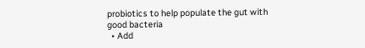probiotics to help populate the gut with good bacteria
  • Add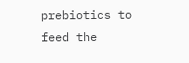prebiotics to feed the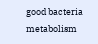good bacteria
metabolism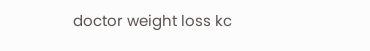doctor weight loss kc